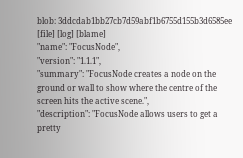blob: 3ddcdab1bb27cb7d59abf1b6755d155b3d6585ee [file] [log] [blame]
"name": "FocusNode",
"version": "1.1.1",
"summary": "FocusNode creates a node on the ground or wall to show where the centre of the screen hits the active scene.",
"description": "FocusNode allows users to get a pretty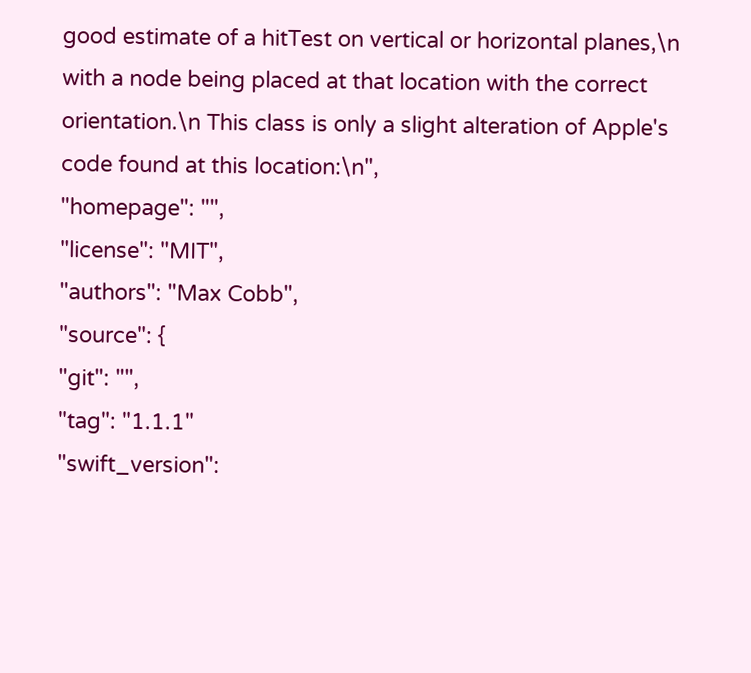good estimate of a hitTest on vertical or horizontal planes,\n with a node being placed at that location with the correct orientation.\n This class is only a slight alteration of Apple's code found at this location:\n",
"homepage": "",
"license": "MIT",
"authors": "Max Cobb",
"source": {
"git": "",
"tag": "1.1.1"
"swift_version":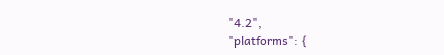"4.2",
"platforms": {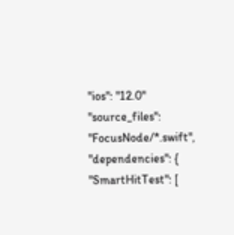"ios": "12.0"
"source_files": "FocusNode/*.swift",
"dependencies": {
"SmartHitTest": [